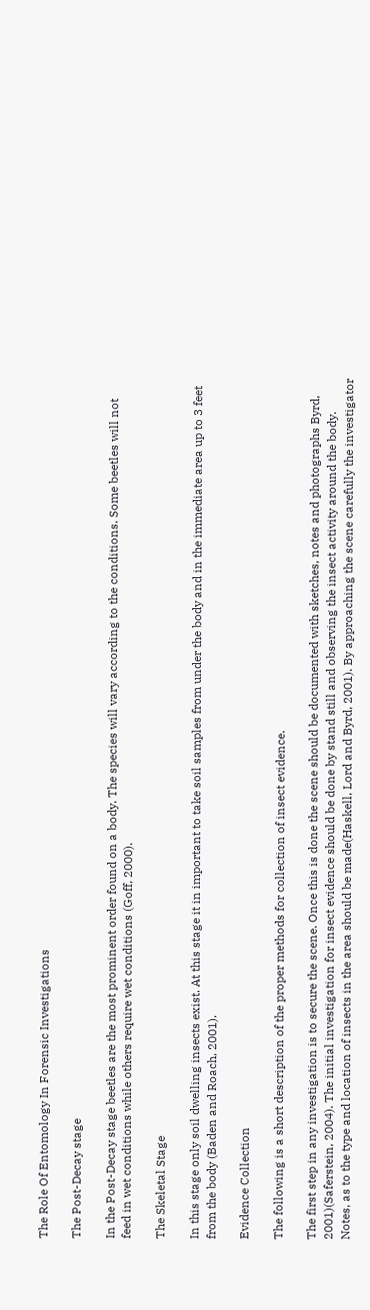The Role Of Entomology In Forensic Investigations

The Post-Decay stage

In the Post-Decay stage beetles are the most prominent order found on a body. The species will vary according to the conditions. Some beetles will not feed in wet conditions while others require wet conditions (Goff, 2000).

The Skeletal Stage

In this stage only soil dwelling insects exist. At this stage it in important to take soil samples from under the body and in the immediate area up to 3 feet from the body (Baden and Roach, 2001).

Evidence Collection

The following is a short description of the proper methods for collection of insect evidence.

The first step in any investigation is to secure the scene. Once this is done the scene should be documented with sketches, notes and photographs Byrd, 2001)(Saferstein, 2004). The initial investigation for insect evidence should be done by stand still and observing the insect activity around the body. Notes, as to the type and location of insects in the area should be made(Haskell, Lord and Byrd, 2001). By approaching the scene carefully the investigator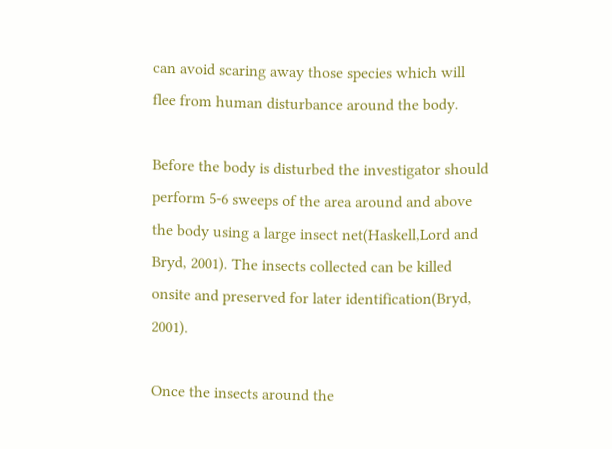can avoid scaring away those species which will flee from human disturbance around the body.

Before the body is disturbed the investigator should perform 5-6 sweeps of the area around and above the body using a large insect net(Haskell,Lord and Bryd, 2001). The insects collected can be killed onsite and preserved for later identification(Bryd, 2001).

Once the insects around the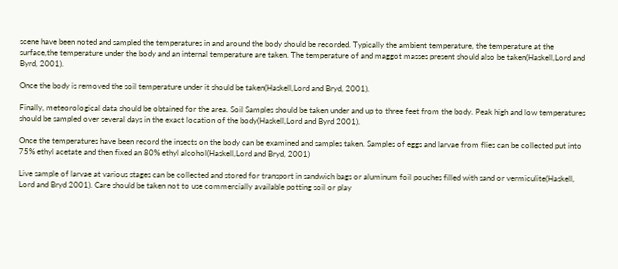scene have been noted and sampled the temperatures in and around the body should be recorded. Typically the ambient temperature, the temperature at the surface,the temperature under the body and an internal temperature are taken. The temperature of and maggot masses present should also be taken(Haskell,Lord and Byrd, 2001).

Once the body is removed the soil temperature under it should be taken(Haskell,Lord and Bryd, 2001).

Finally, meteorological data should be obtained for the area. Soil Samples should be taken under and up to three feet from the body. Peak high and low temperatures should be sampled over several days in the exact location of the body(Haskell,Lord and Byrd 2001).

Once the temperatures have been record the insects on the body can be examined and samples taken. Samples of eggs and larvae from flies can be collected put into 75% ethyl acetate and then fixed an 80% ethyl alcohol(Haskell,Lord and Bryd, 2001)

Live sample of larvae at various stages can be collected and stored for transport in sandwich bags or aluminum foil pouches filled with sand or vermiculite(Haskell, Lord and Bryd 2001). Care should be taken not to use commercially available potting soil or play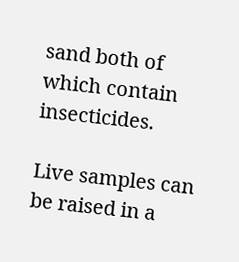sand both of which contain insecticides.

Live samples can be raised in a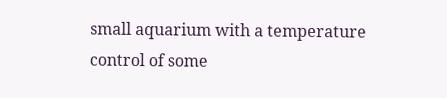small aquarium with a temperature control of some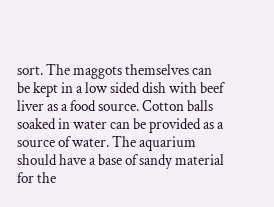sort. The maggots themselves can be kept in a low sided dish with beef liver as a food source. Cotton balls soaked in water can be provided as a source of water. The aquarium should have a base of sandy material for the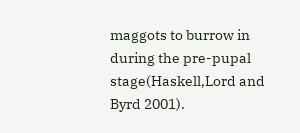maggots to burrow in during the pre-pupal stage(Haskell,Lord and Byrd 2001).